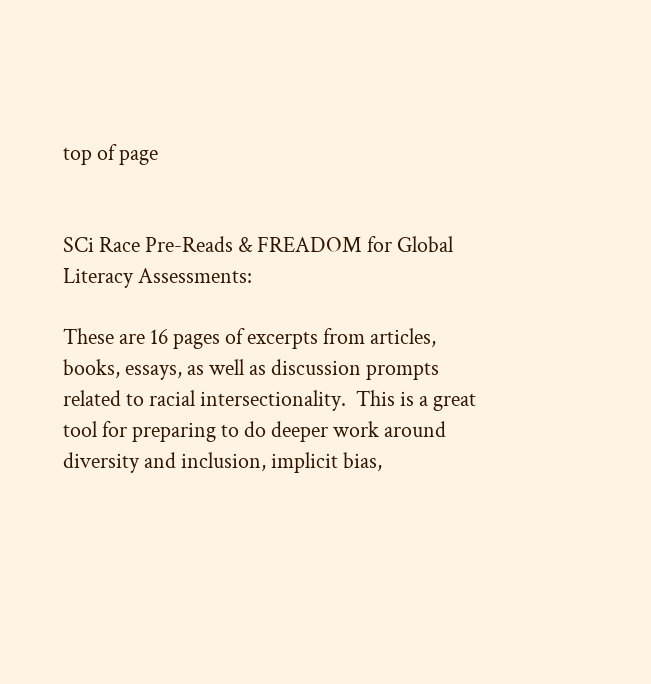top of page


SCi Race Pre-Reads & FREADOM for Global Literacy Assessments:

These are 16 pages of excerpts from articles, books, essays, as well as discussion prompts related to racial intersectionality.  This is a great tool for preparing to do deeper work around diversity and inclusion, implicit bias,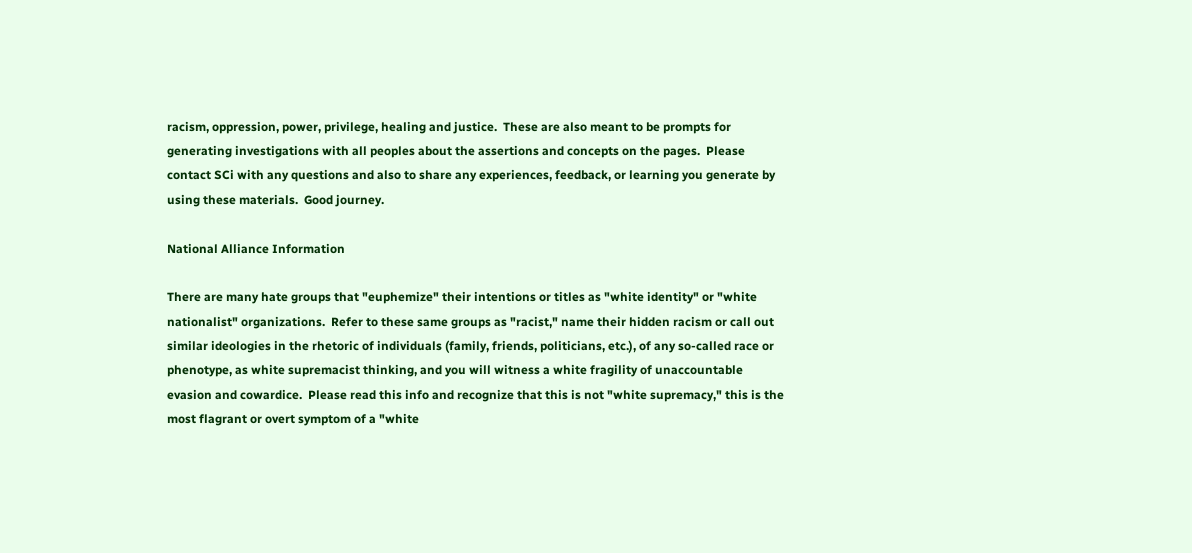racism, oppression, power, privilege, healing and justice.  These are also meant to be prompts for generating investigations with all peoples about the assertions and concepts on the pages.  Please contact SCi with any questions and also to share any experiences, feedback, or learning you generate by using these materials.  Good journey.

National Alliance Information

There are many hate groups that "euphemize" their intentions or titles as "white identity" or "white nationalist" organizations.  Refer to these same groups as "racist," name their hidden racism or call out similar ideologies in the rhetoric of individuals (family, friends, politicians, etc.), of any so-called race or phenotype, as white supremacist thinking, and you will witness a white fragility of unaccountable evasion and cowardice.  Please read this info and recognize that this is not "white supremacy," this is the most flagrant or overt symptom of a "white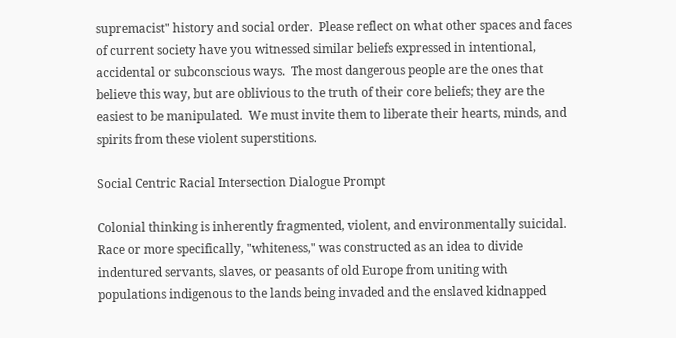supremacist" history and social order.  Please reflect on what other spaces and faces of current society have you witnessed similar beliefs expressed in intentional, accidental or subconscious ways.  The most dangerous people are the ones that believe this way, but are oblivious to the truth of their core beliefs; they are the easiest to be manipulated.  We must invite them to liberate their hearts, minds, and spirits from these violent superstitions.

Social Centric Racial Intersection Dialogue Prompt

Colonial thinking is inherently fragmented, violent, and environmentally suicidal.  Race or more specifically, "whiteness," was constructed as an idea to divide indentured servants, slaves, or peasants of old Europe from uniting with populations indigenous to the lands being invaded and the enslaved kidnapped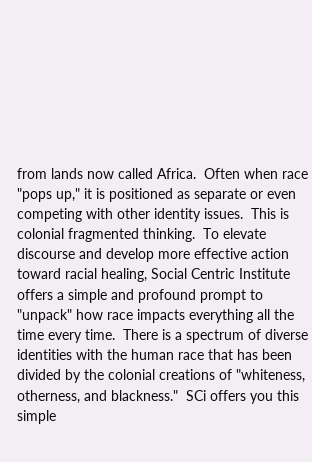from lands now called Africa.  Often when race "pops up," it is positioned as separate or even competing with other identity issues.  This is colonial fragmented thinking.  To elevate discourse and develop more effective action toward racial healing, Social Centric Institute offers a simple and profound prompt to "unpack" how race impacts everything all the time every time.  There is a spectrum of diverse identities with the human race that has been divided by the colonial creations of "whiteness, otherness, and blackness."  SCi offers you this simple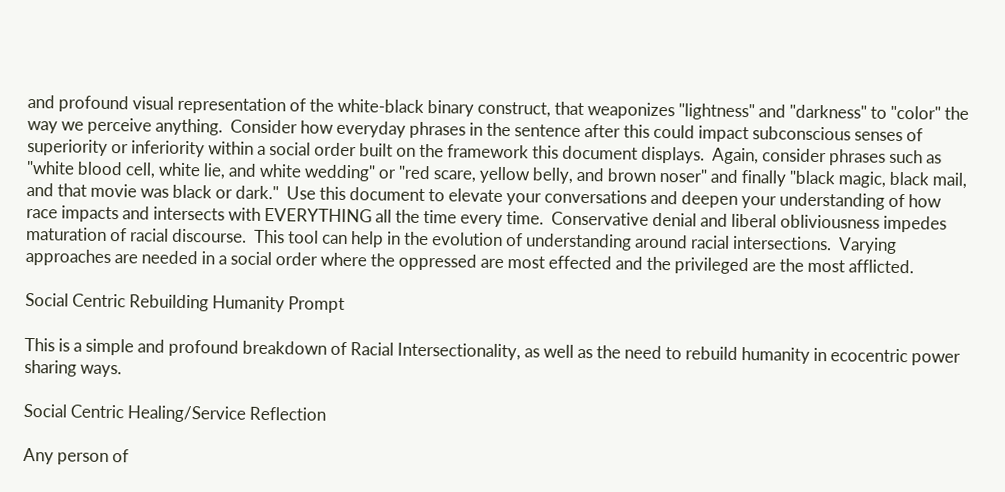and profound visual representation of the white-black binary construct, that weaponizes "lightness" and "darkness" to "color" the way we perceive anything.  Consider how everyday phrases in the sentence after this could impact subconscious senses of superiority or inferiority within a social order built on the framework this document displays.  Again, consider phrases such as "white blood cell, white lie, and white wedding" or "red scare, yellow belly, and brown noser" and finally "black magic, black mail, and that movie was black or dark."  Use this document to elevate your conversations and deepen your understanding of how race impacts and intersects with EVERYTHING all the time every time.  Conservative denial and liberal obliviousness impedes maturation of racial discourse.  This tool can help in the evolution of understanding around racial intersections.  Varying approaches are needed in a social order where the oppressed are most effected and the privileged are the most afflicted.

Social Centric Rebuilding Humanity Prompt

This is a simple and profound breakdown of Racial Intersectionality, as well as the need to rebuild humanity in ecocentric power sharing ways.

Social Centric Healing/Service Reflection

Any person of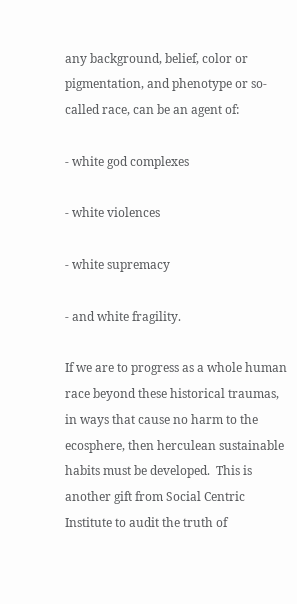any background, belief, color or pigmentation, and phenotype or so-called race, can be an agent of:

- white god complexes

- white violences

- white supremacy

- and white fragility.

If we are to progress as a whole human race beyond these historical traumas, in ways that cause no harm to the ecosphere, then herculean sustainable habits must be developed.  This is another gift from Social Centric Institute to audit the truth of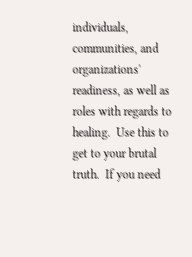individuals, communities, and organizations' readiness, as well as roles with regards to healing.  Use this to get to your brutal truth.  If you need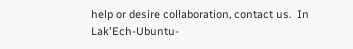help or desire collaboration, contact us.  In Lak'Ech-Ubuntu-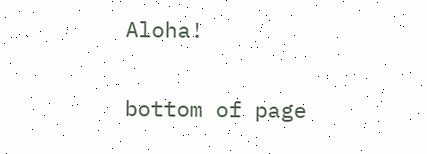Aloha!

bottom of page